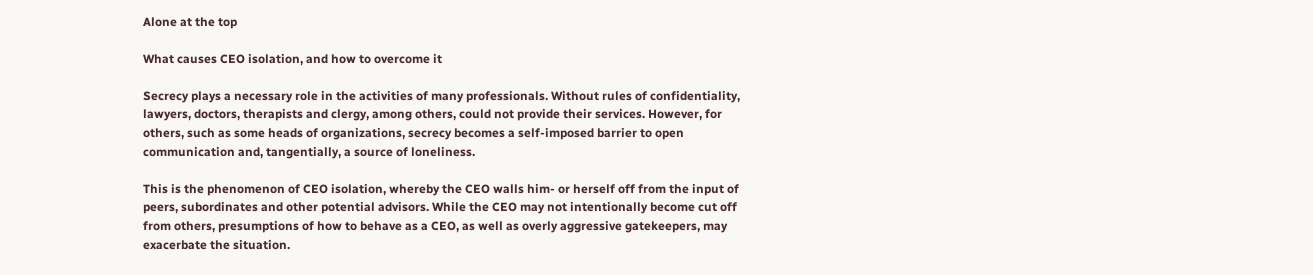Alone at the top

What causes CEO isolation, and how to overcome it

Secrecy plays a necessary role in the activities of many professionals. Without rules of confidentiality, lawyers, doctors, therapists and clergy, among others, could not provide their services. However, for others, such as some heads of organizations, secrecy becomes a self-imposed barrier to open communication and, tangentially, a source of loneliness.

This is the phenomenon of CEO isolation, whereby the CEO walls him- or herself off from the input of peers, subordinates and other potential advisors. While the CEO may not intentionally become cut off from others, presumptions of how to behave as a CEO, as well as overly aggressive gatekeepers, may exacerbate the situation.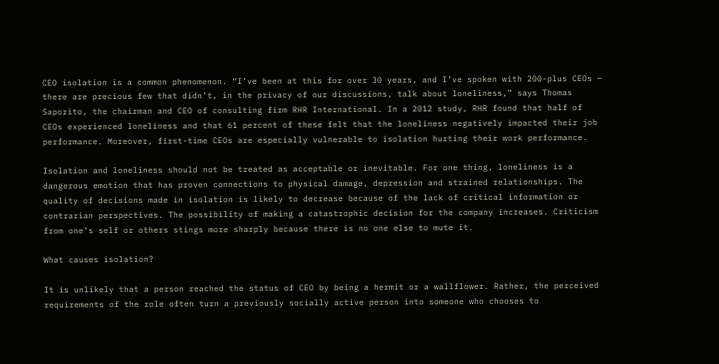CEO isolation is a common phenomenon. “I’ve been at this for over 30 years, and I’ve spoken with 200-plus CEOs — there are precious few that didn’t, in the privacy of our discussions, talk about loneliness,” says Thomas Saporito, the chairman and CEO of consulting firm RHR International. In a 2012 study, RHR found that half of CEOs experienced loneliness and that 61 percent of these felt that the loneliness negatively impacted their job performance. Moreover, first-time CEOs are especially vulnerable to isolation hurting their work performance.

Isolation and loneliness should not be treated as acceptable or inevitable. For one thing, loneliness is a dangerous emotion that has proven connections to physical damage, depression and strained relationships. The quality of decisions made in isolation is likely to decrease because of the lack of critical information or contrarian perspectives. The possibility of making a catastrophic decision for the company increases. Criticism from one’s self or others stings more sharply because there is no one else to mute it.

What causes isolation?

It is unlikely that a person reached the status of CEO by being a hermit or a wallflower. Rather, the perceived requirements of the role often turn a previously socially active person into someone who chooses to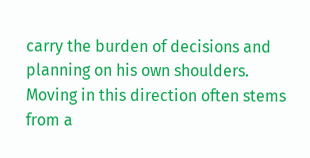carry the burden of decisions and planning on his own shoulders. Moving in this direction often stems from a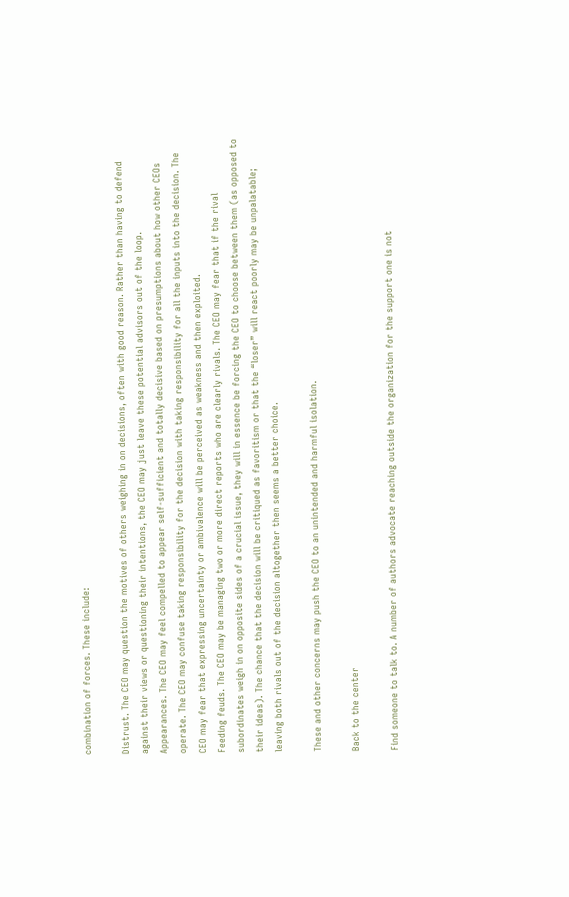combination of forces. These include:

Distrust. The CEO may question the motives of others weighing in on decisions, often with good reason. Rather than having to defend against their views or questioning their intentions, the CEO may just leave these potential advisors out of the loop.
Appearances. The CEO may feel compelled to appear self-sufficient and totally decisive based on presumptions about how other CEOs operate. The CEO may confuse taking responsibility for the decision with taking responsibility for all the inputs into the decision. The CEO may fear that expressing uncertainty or ambivalence will be perceived as weakness and then exploited.
Feeding feuds. The CEO may be managing two or more direct reports who are clearly rivals. The CEO may fear that if the rival subordinates weigh in on opposite sides of a crucial issue, they will in essence be forcing the CEO to choose between them (as opposed to their ideas). The chance that the decision will be critiqued as favoritism or that the “loser” will react poorly may be unpalatable; leaving both rivals out of the decision altogether then seems a better choice.

These and other concerns may push the CEO to an unintended and harmful isolation.

Back to the center

Find someone to talk to. A number of authors advocate reaching outside the organization for the support one is not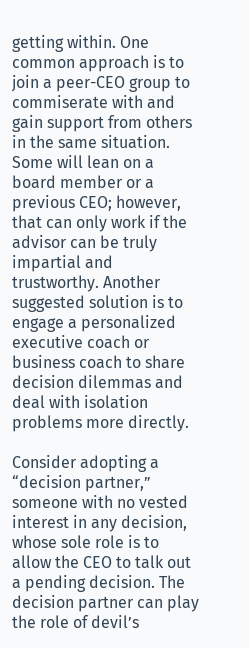getting within. One common approach is to join a peer-CEO group to commiserate with and gain support from others in the same situation. Some will lean on a board member or a previous CEO; however, that can only work if the advisor can be truly impartial and trustworthy. Another suggested solution is to engage a personalized executive coach or business coach to share decision dilemmas and deal with isolation problems more directly.

Consider adopting a “decision partner,” someone with no vested interest in any decision, whose sole role is to allow the CEO to talk out a pending decision. The decision partner can play the role of devil’s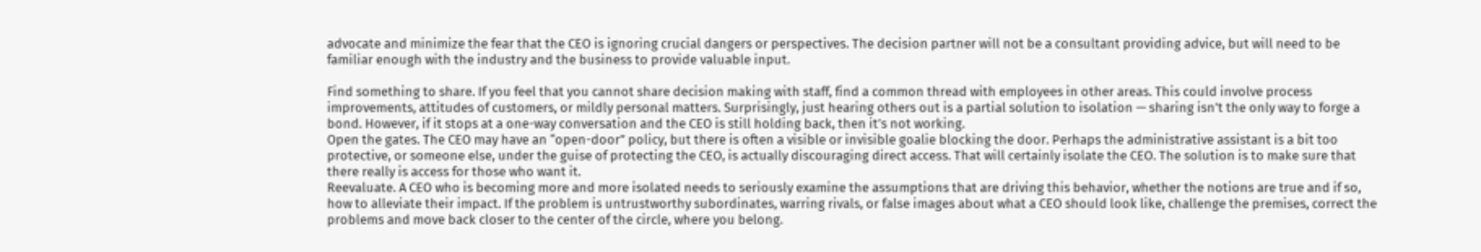advocate and minimize the fear that the CEO is ignoring crucial dangers or perspectives. The decision partner will not be a consultant providing advice, but will need to be familiar enough with the industry and the business to provide valuable input.

Find something to share. If you feel that you cannot share decision making with staff, find a common thread with employees in other areas. This could involve process improvements, attitudes of customers, or mildly personal matters. Surprisingly, just hearing others out is a partial solution to isolation — sharing isn’t the only way to forge a bond. However, if it stops at a one-way conversation and the CEO is still holding back, then it’s not working.
Open the gates. The CEO may have an “open-door” policy, but there is often a visible or invisible goalie blocking the door. Perhaps the administrative assistant is a bit too protective, or someone else, under the guise of protecting the CEO, is actually discouraging direct access. That will certainly isolate the CEO. The solution is to make sure that there really is access for those who want it.
Reevaluate. A CEO who is becoming more and more isolated needs to seriously examine the assumptions that are driving this behavior, whether the notions are true and if so, how to alleviate their impact. If the problem is untrustworthy subordinates, warring rivals, or false images about what a CEO should look like, challenge the premises, correct the problems and move back closer to the center of the circle, where you belong.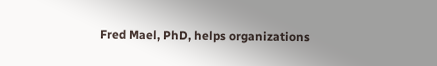Fred Mael, PhD, helps organizations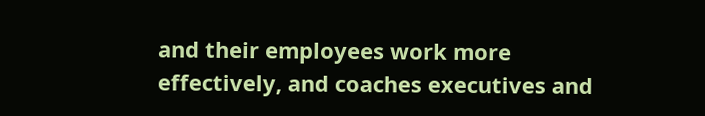and their employees work more effectively, and coaches executives and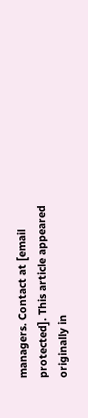managers. Contact at [email protected]. This article appeared originally in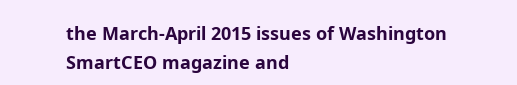the March-April 2015 issues of Washington SmartCEO magazine and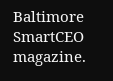Baltimore SmartCEO magazine.